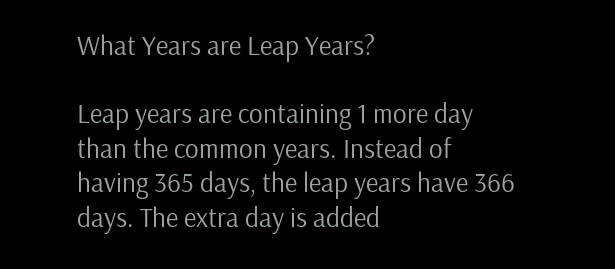What Years are Leap Years?

Leap years are containing 1 more day than the common years. Instead of having 365 days, the leap years have 366 days. The extra day is added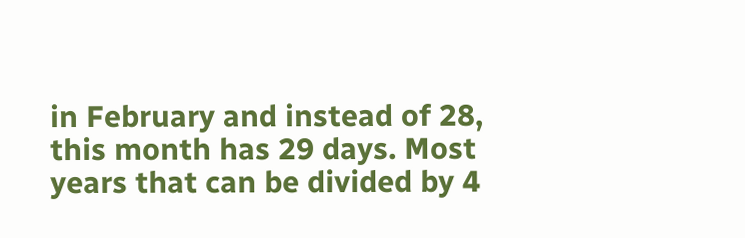in February and instead of 28, this month has 29 days. Most years that can be divided by 4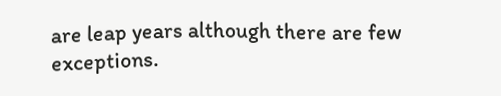are leap years although there are few exceptions.